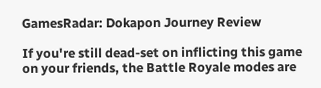GamesRadar: Dokapon Journey Review

If you're still dead-set on inflicting this game on your friends, the Battle Royale modes are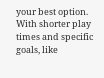your best option. With shorter play times and specific goals, like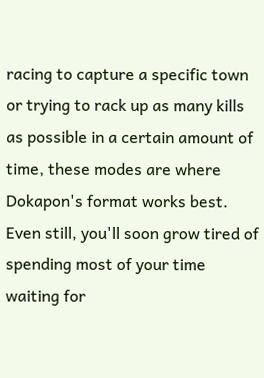racing to capture a specific town or trying to rack up as many kills as possible in a certain amount of time, these modes are where Dokapon's format works best. Even still, you'll soon grow tired of spending most of your time waiting for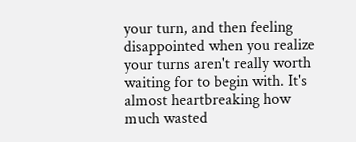your turn, and then feeling disappointed when you realize your turns aren't really worth waiting for to begin with. It's almost heartbreaking how much wasted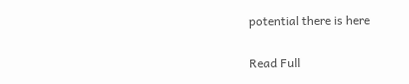potential there is here

Read Full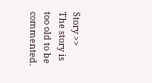Story >>
The story is too old to be commented.